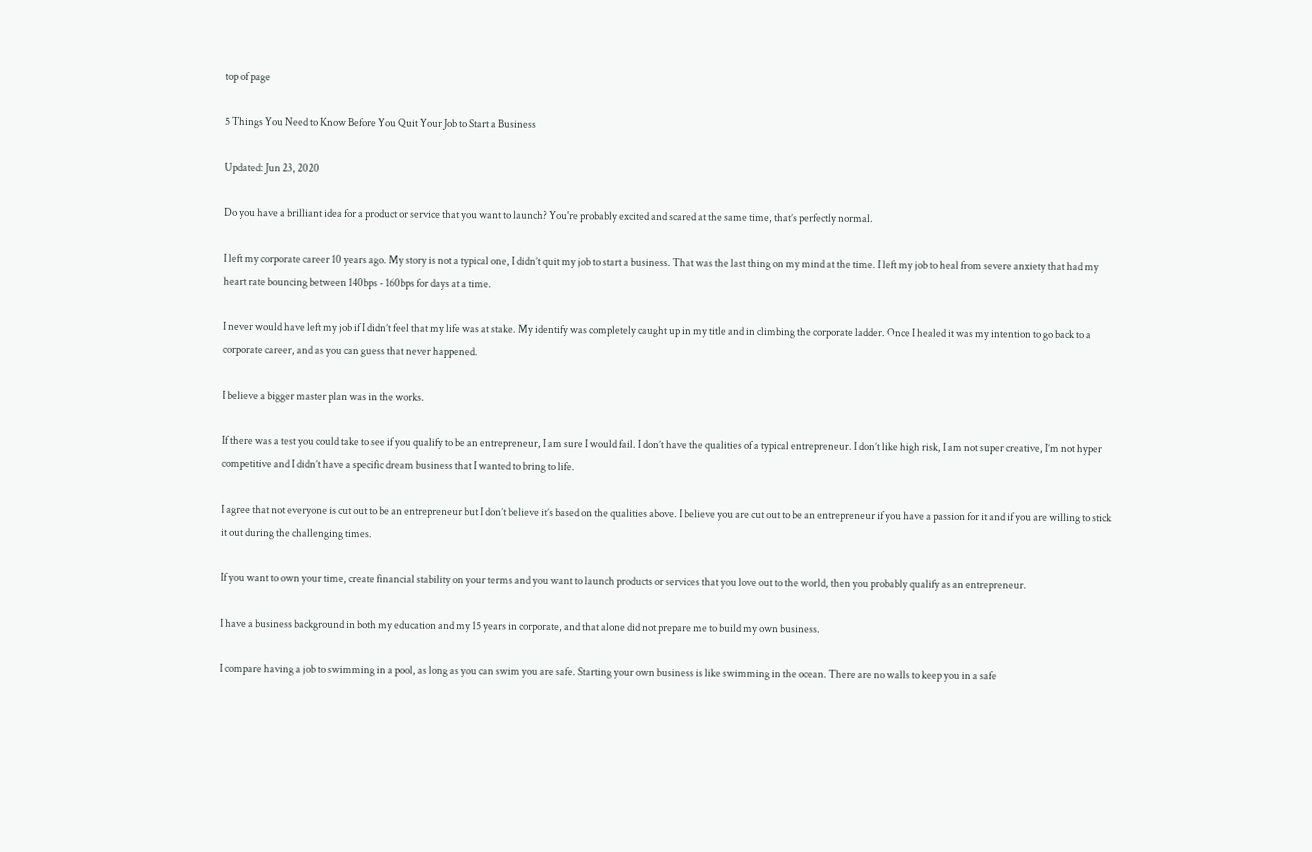top of page

5 Things You Need to Know Before You Quit Your Job to Start a Business

Updated: Jun 23, 2020

Do you have a brilliant idea for a product or service that you want to launch? You're probably excited and scared at the same time, that’s perfectly normal.

I left my corporate career 10 years ago. My story is not a typical one, I didn’t quit my job to start a business. That was the last thing on my mind at the time. I left my job to heal from severe anxiety that had my heart rate bouncing between 140bps - 160bps for days at a time.

I never would have left my job if I didn’t feel that my life was at stake. My identify was completely caught up in my title and in climbing the corporate ladder. Once I healed it was my intention to go back to a corporate career, and as you can guess that never happened.

I believe a bigger master plan was in the works.

If there was a test you could take to see if you qualify to be an entrepreneur, I am sure I would fail. I don’t have the qualities of a typical entrepreneur. I don’t like high risk, I am not super creative, I’m not hyper competitive and I didn’t have a specific dream business that I wanted to bring to life.

I agree that not everyone is cut out to be an entrepreneur but I don’t believe it’s based on the qualities above. I believe you are cut out to be an entrepreneur if you have a passion for it and if you are willing to stick it out during the challenging times.

If you want to own your time, create financial stability on your terms and you want to launch products or services that you love out to the world, then you probably qualify as an entrepreneur.

I have a business background in both my education and my 15 years in corporate, and that alone did not prepare me to build my own business.

I compare having a job to swimming in a pool, as long as you can swim you are safe. Starting your own business is like swimming in the ocean. There are no walls to keep you in a safe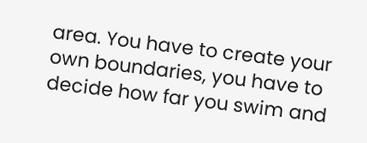area. You have to create your own boundaries, you have to decide how far you swim and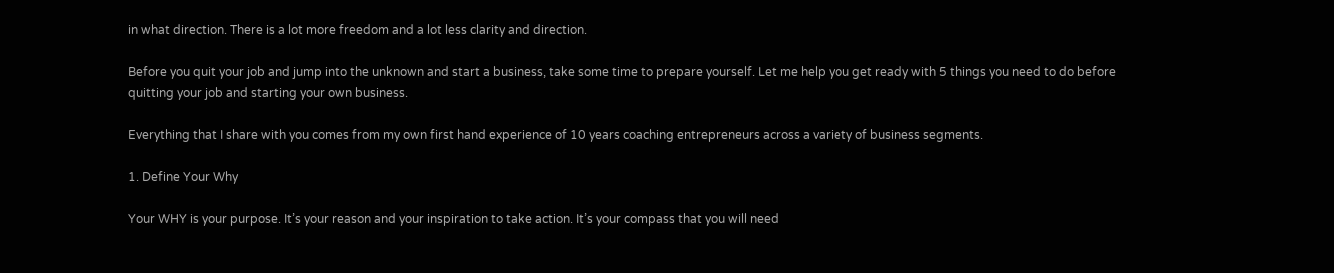in what direction. There is a lot more freedom and a lot less clarity and direction.

Before you quit your job and jump into the unknown and start a business, take some time to prepare yourself. Let me help you get ready with 5 things you need to do before quitting your job and starting your own business.

Everything that I share with you comes from my own first hand experience of 10 years coaching entrepreneurs across a variety of business segments.

1. Define Your Why

Your WHY is your purpose. It’s your reason and your inspiration to take action. It’s your compass that you will need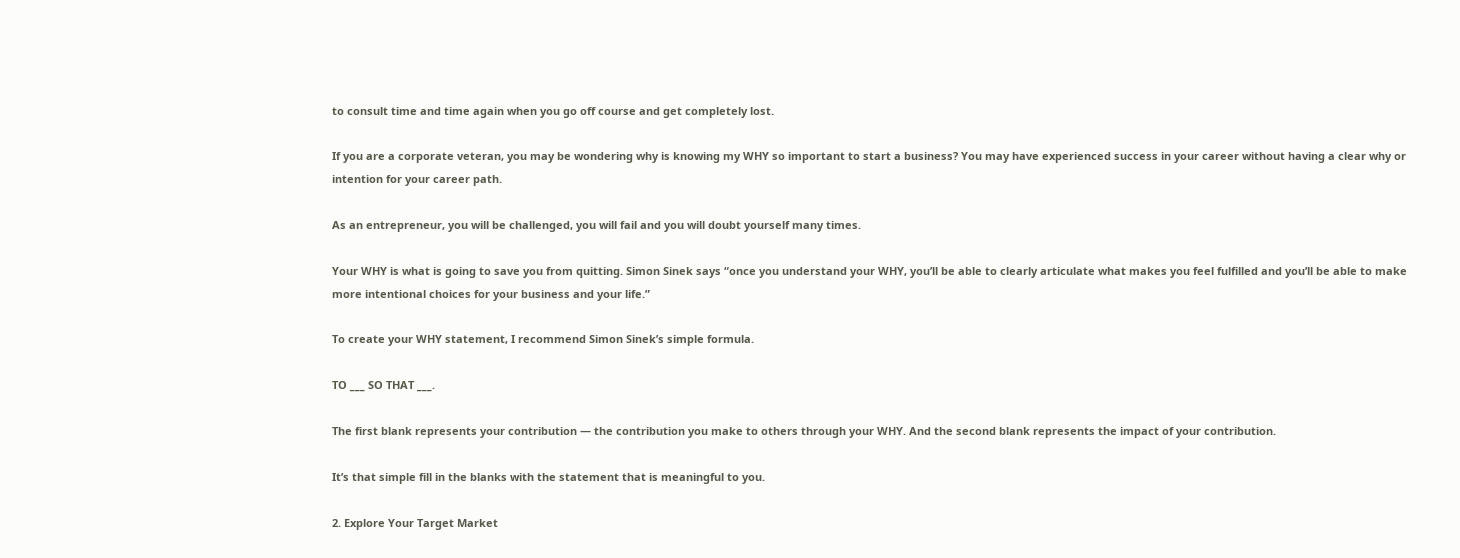to consult time and time again when you go off course and get completely lost.

If you are a corporate veteran, you may be wondering why is knowing my WHY so important to start a business? You may have experienced success in your career without having a clear why or intention for your career path.

As an entrepreneur, you will be challenged, you will fail and you will doubt yourself many times.

Your WHY is what is going to save you from quitting. Simon Sinek says “once you understand your WHY, you’ll be able to clearly articulate what makes you feel fulfilled and you’ll be able to make more intentional choices for your business and your life.”

To create your WHY statement, I recommend Simon Sinek’s simple formula.

TO ___ SO THAT ___.

The first blank represents your contribution — the contribution you make to others through your WHY. And the second blank represents the impact of your contribution.

It’s that simple fill in the blanks with the statement that is meaningful to you.

2. Explore Your Target Market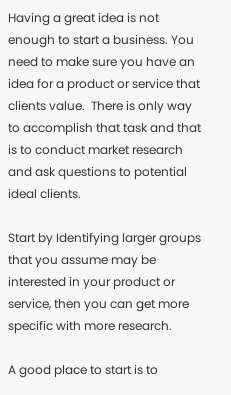Having a great idea is not enough to start a business. You need to make sure you have an idea for a product or service that clients value.  There is only way to accomplish that task and that is to conduct market research and ask questions to potential ideal clients.

Start by Identifying larger groups that you assume may be interested in your product or service, then you can get more specific with more research.

A good place to start is to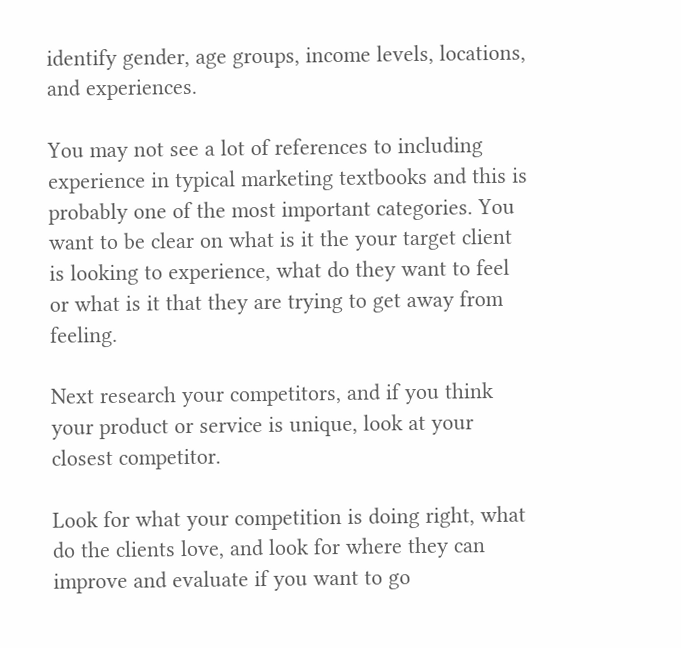identify gender, age groups, income levels, locations, and experiences.

You may not see a lot of references to including experience in typical marketing textbooks and this is probably one of the most important categories. You want to be clear on what is it the your target client is looking to experience, what do they want to feel or what is it that they are trying to get away from feeling.

Next research your competitors, and if you think your product or service is unique, look at your closest competitor.

Look for what your competition is doing right, what do the clients love, and look for where they can improve and evaluate if you want to go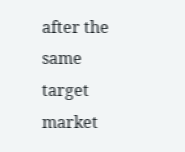after the same target market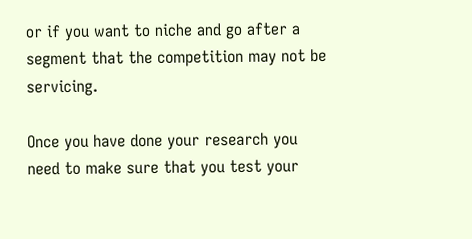or if you want to niche and go after a segment that the competition may not be servicing.

Once you have done your research you need to make sure that you test your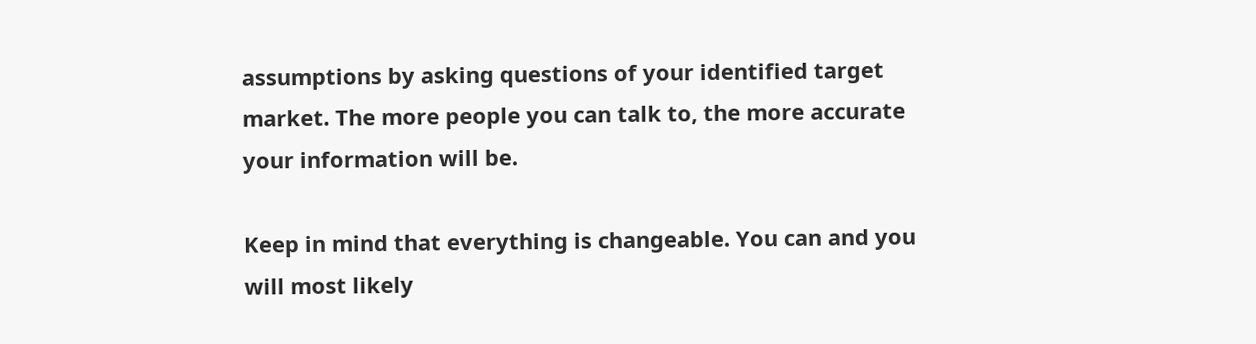assumptions by asking questions of your identified target market. The more people you can talk to, the more accurate your information will be.

Keep in mind that everything is changeable. You can and you will most likely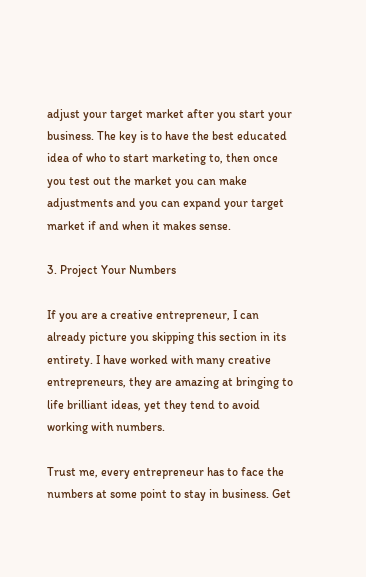adjust your target market after you start your business. The key is to have the best educated idea of who to start marketing to, then once you test out the market you can make adjustments and you can expand your target market if and when it makes sense.

3. Project Your Numbers

If you are a creative entrepreneur, I can already picture you skipping this section in its entirety. I have worked with many creative entrepreneurs, they are amazing at bringing to life brilliant ideas, yet they tend to avoid working with numbers.

Trust me, every entrepreneur has to face the numbers at some point to stay in business. Get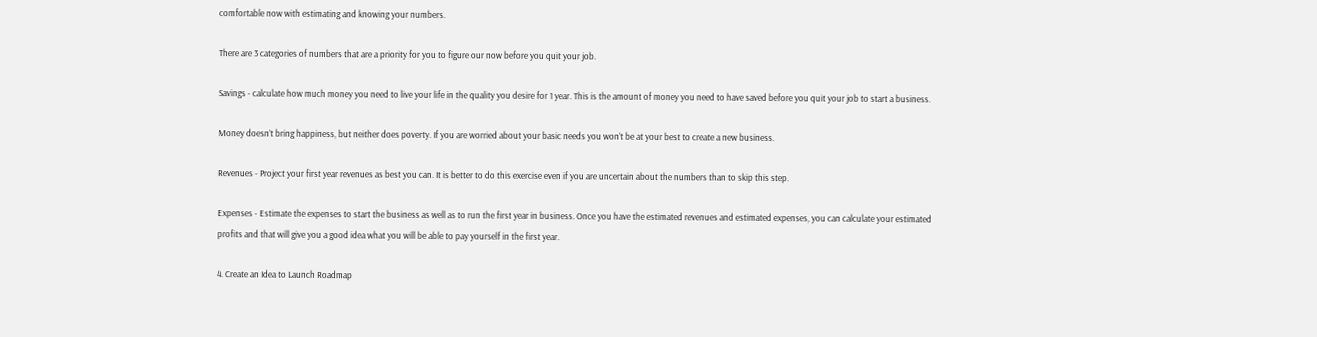comfortable now with estimating and knowing your numbers.

There are 3 categories of numbers that are a priority for you to figure our now before you quit your job.

Savings - calculate how much money you need to live your life in the quality you desire for 1 year. This is the amount of money you need to have saved before you quit your job to start a business.

Money doesn’t bring happiness, but neither does poverty. If you are worried about your basic needs you won’t be at your best to create a new business.

Revenues - Project your first year revenues as best you can. It is better to do this exercise even if you are uncertain about the numbers than to skip this step.

Expenses - Estimate the expenses to start the business as well as to run the first year in business. Once you have the estimated revenues and estimated expenses, you can calculate your estimated profits and that will give you a good idea what you will be able to pay yourself in the first year.

4. Create an Idea to Launch Roadmap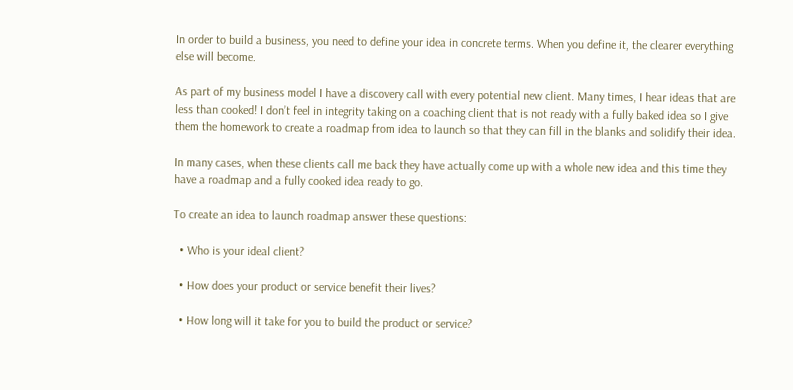In order to build a business, you need to define your idea in concrete terms. When you define it, the clearer everything else will become.

As part of my business model I have a discovery call with every potential new client. Many times, I hear ideas that are less than cooked! I don’t feel in integrity taking on a coaching client that is not ready with a fully baked idea so I give them the homework to create a roadmap from idea to launch so that they can fill in the blanks and solidify their idea.

In many cases, when these clients call me back they have actually come up with a whole new idea and this time they have a roadmap and a fully cooked idea ready to go.

To create an idea to launch roadmap answer these questions:

  • Who is your ideal client?

  • How does your product or service benefit their lives?

  • How long will it take for you to build the product or service?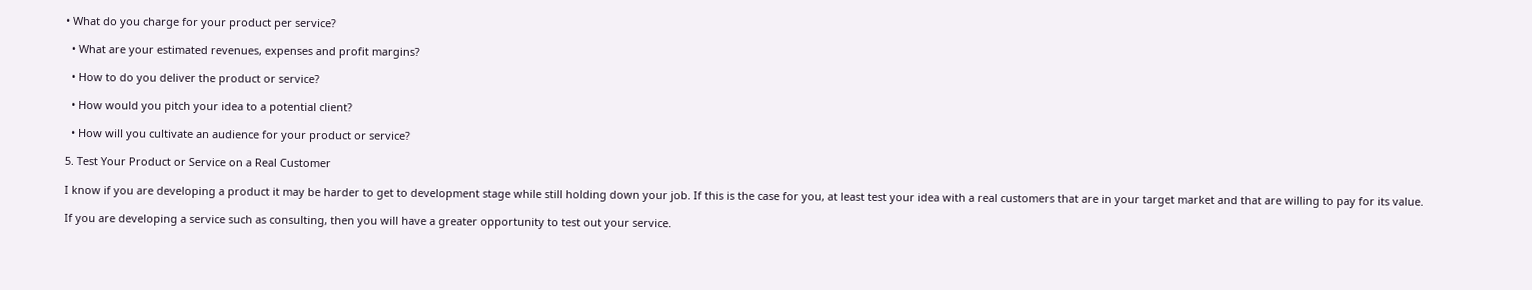• What do you charge for your product per service?

  • What are your estimated revenues, expenses and profit margins?

  • How to do you deliver the product or service?

  • How would you pitch your idea to a potential client?

  • How will you cultivate an audience for your product or service?

5. Test Your Product or Service on a Real Customer

I know if you are developing a product it may be harder to get to development stage while still holding down your job. If this is the case for you, at least test your idea with a real customers that are in your target market and that are willing to pay for its value.

If you are developing a service such as consulting, then you will have a greater opportunity to test out your service.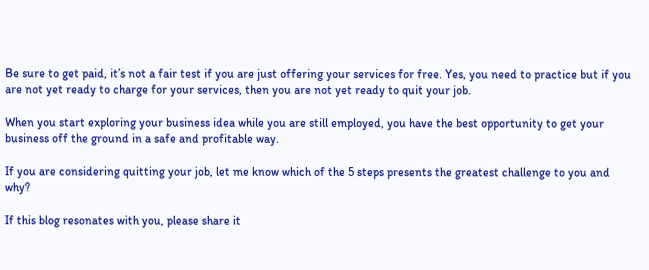Be sure to get paid, it’s not a fair test if you are just offering your services for free. Yes, you need to practice but if you are not yet ready to charge for your services, then you are not yet ready to quit your job.

When you start exploring your business idea while you are still employed, you have the best opportunity to get your business off the ground in a safe and profitable way.

If you are considering quitting your job, let me know which of the 5 steps presents the greatest challenge to you and why?

If this blog resonates with you, please share it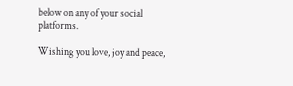below on any of your social platforms.

Wishing you love, joy and peace,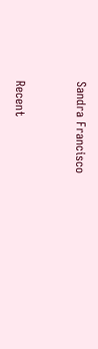Sandra Francisco


Recent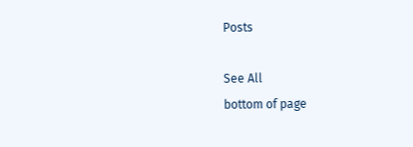Posts

See All
bottom of page